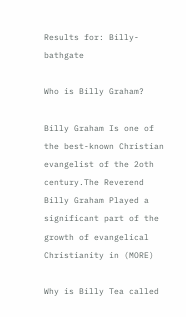Results for: Billy-bathgate

Who is Billy Graham?

Billy Graham Is one of the best-known Christian evangelist of the 2oth century.The Reverend Billy Graham Played a significant part of the growth of evangelical Christianity in (MORE)

Why is Billy Tea called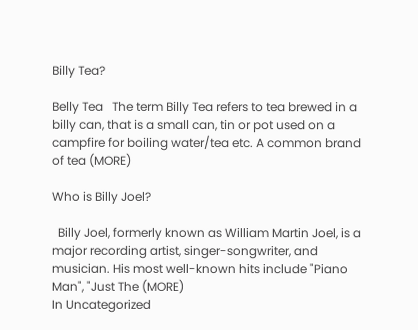Billy Tea?

Belly Tea   The term Billy Tea refers to tea brewed in a billy can, that is a small can, tin or pot used on a campfire for boiling water/tea etc. A common brand of tea (MORE)

Who is Billy Joel?

  Billy Joel, formerly known as William Martin Joel, is a major recording artist, singer-songwriter, and musician. His most well-known hits include "Piano Man", "Just The (MORE)
In Uncategorized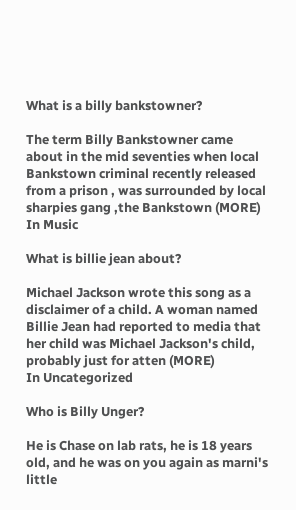What is a billy bankstowner?

The term Billy Bankstowner came about in the mid seventies when local Bankstown criminal recently released from a prison , was surrounded by local sharpies gang ,the Bankstown (MORE)
In Music

What is billie jean about?

Michael Jackson wrote this song as a disclaimer of a child. A woman named Billie Jean had reported to media that her child was Michael Jackson's child, probably just for atten (MORE)
In Uncategorized

Who is Billy Unger?

He is Chase on lab rats, he is 18 years old, and he was on you again as marni's little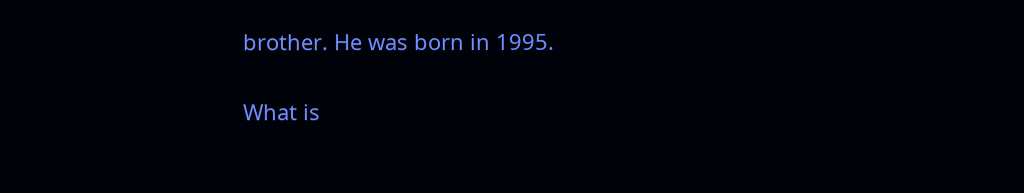brother. He was born in 1995.

What is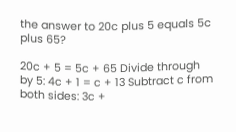the answer to 20c plus 5 equals 5c plus 65?

20c + 5 = 5c + 65 Divide through by 5: 4c + 1 = c + 13 Subtract c from both sides: 3c +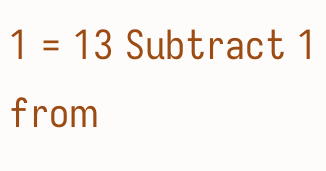1 = 13 Subtract 1 from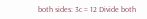both sides: 3c = 12 Divide both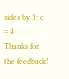sides by 3: c = 4
Thanks for the feedback!